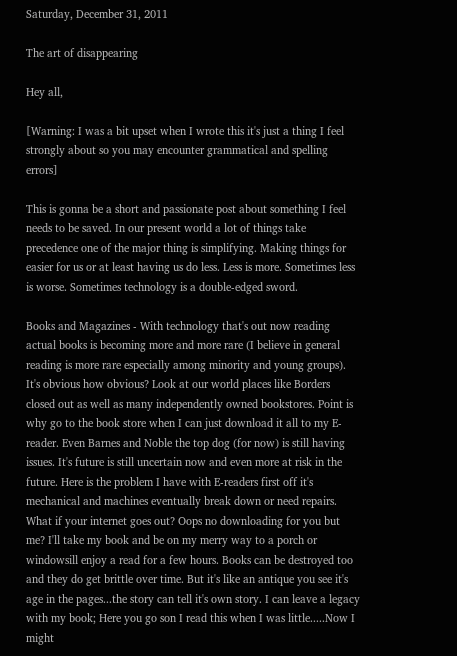Saturday, December 31, 2011

The art of disappearing

Hey all,

[Warning: I was a bit upset when I wrote this it's just a thing I feel strongly about so you may encounter grammatical and spelling errors]

This is gonna be a short and passionate post about something I feel needs to be saved. In our present world a lot of things take precedence one of the major thing is simplifying. Making things for easier for us or at least having us do less. Less is more. Sometimes less is worse. Sometimes technology is a double-edged sword.

Books and Magazines - With technology that's out now reading actual books is becoming more and more rare (I believe in general reading is more rare especially among minority and young groups). It's obvious how obvious? Look at our world places like Borders closed out as well as many independently owned bookstores. Point is why go to the book store when I can just download it all to my E-reader. Even Barnes and Noble the top dog (for now) is still having issues. It's future is still uncertain now and even more at risk in the future. Here is the problem I have with E-readers first off it's mechanical and machines eventually break down or need repairs. What if your internet goes out? Oops no downloading for you but me? I'll take my book and be on my merry way to a porch or windowsill enjoy a read for a few hours. Books can be destroyed too and they do get brittle over time. But it's like an antique you see it's age in the pages...the story can tell it's own story. I can leave a legacy with my book; Here you go son I read this when I was little.....Now I might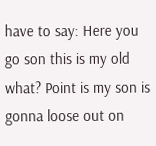have to say: Here you go son this is my old what? Point is my son is gonna loose out on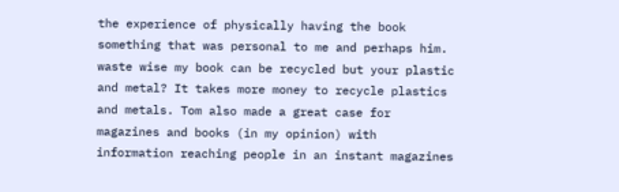the experience of physically having the book something that was personal to me and perhaps him. waste wise my book can be recycled but your plastic and metal? It takes more money to recycle plastics and metals. Tom also made a great case for magazines and books (in my opinion) with information reaching people in an instant magazines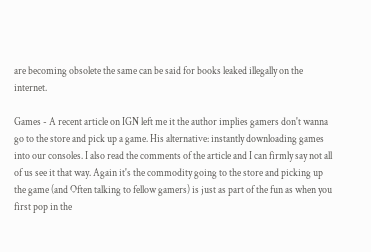are becoming obsolete the same can be said for books leaked illegally on the internet.

Games - A recent article on IGN left me it the author implies gamers don't wanna go to the store and pick up a game. His alternative: instantly downloading games into our consoles. I also read the comments of the article and I can firmly say not all of us see it that way. Again it's the commodity going to the store and picking up the game (and Often talking to fellow gamers) is just as part of the fun as when you first pop in the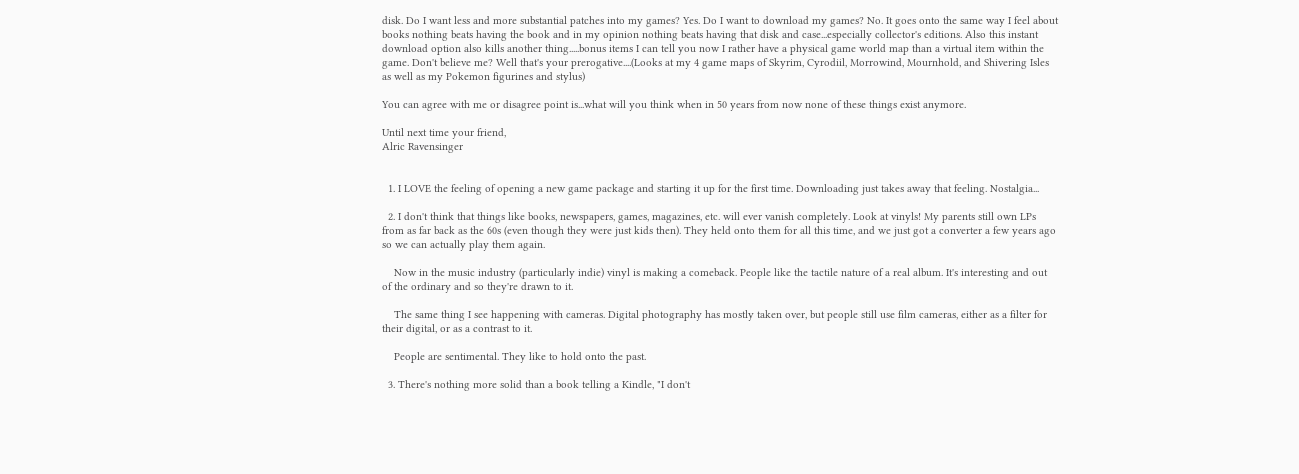disk. Do I want less and more substantial patches into my games? Yes. Do I want to download my games? No. It goes onto the same way I feel about books nothing beats having the book and in my opinion nothing beats having that disk and case...especially collector's editions. Also this instant download option also kills another thing.....bonus items I can tell you now I rather have a physical game world map than a virtual item within the game. Don't believe me? Well that's your prerogative....(Looks at my 4 game maps of Skyrim, Cyrodiil, Morrowind, Mournhold, and Shivering Isles as well as my Pokemon figurines and stylus)

You can agree with me or disagree point is...what will you think when in 50 years from now none of these things exist anymore.

Until next time your friend,
Alric Ravensinger


  1. I LOVE the feeling of opening a new game package and starting it up for the first time. Downloading just takes away that feeling. Nostalgia...

  2. I don't think that things like books, newspapers, games, magazines, etc. will ever vanish completely. Look at vinyls! My parents still own LPs from as far back as the 60s (even though they were just kids then). They held onto them for all this time, and we just got a converter a few years ago so we can actually play them again.

    Now in the music industry (particularly indie) vinyl is making a comeback. People like the tactile nature of a real album. It's interesting and out of the ordinary and so they're drawn to it.

    The same thing I see happening with cameras. Digital photography has mostly taken over, but people still use film cameras, either as a filter for their digital, or as a contrast to it.

    People are sentimental. They like to hold onto the past.

  3. There's nothing more solid than a book telling a Kindle, "I don't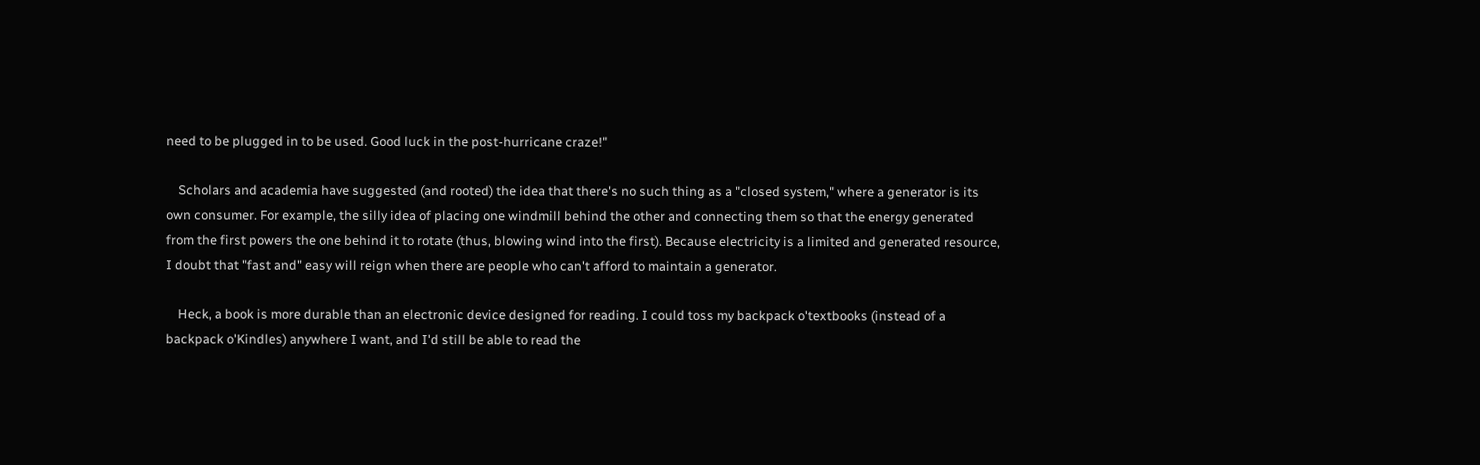need to be plugged in to be used. Good luck in the post-hurricane craze!"

    Scholars and academia have suggested (and rooted) the idea that there's no such thing as a "closed system," where a generator is its own consumer. For example, the silly idea of placing one windmill behind the other and connecting them so that the energy generated from the first powers the one behind it to rotate (thus, blowing wind into the first). Because electricity is a limited and generated resource, I doubt that "fast and" easy will reign when there are people who can't afford to maintain a generator.

    Heck, a book is more durable than an electronic device designed for reading. I could toss my backpack o'textbooks (instead of a backpack o'Kindles) anywhere I want, and I'd still be able to read the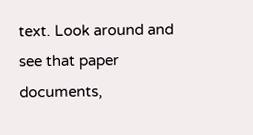text. Look around and see that paper documents,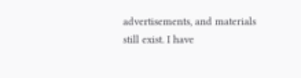advertisements, and materials still exist. I have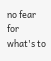no fear for what's to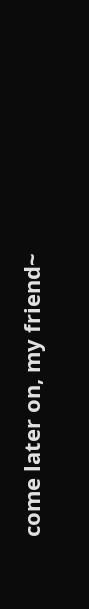come later on, my friend~